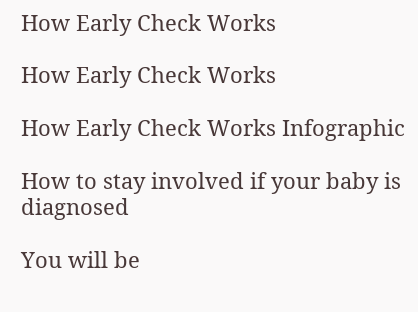How Early Check Works

How Early Check Works

How Early Check Works Infographic

How to stay involved if your baby is diagnosed

You will be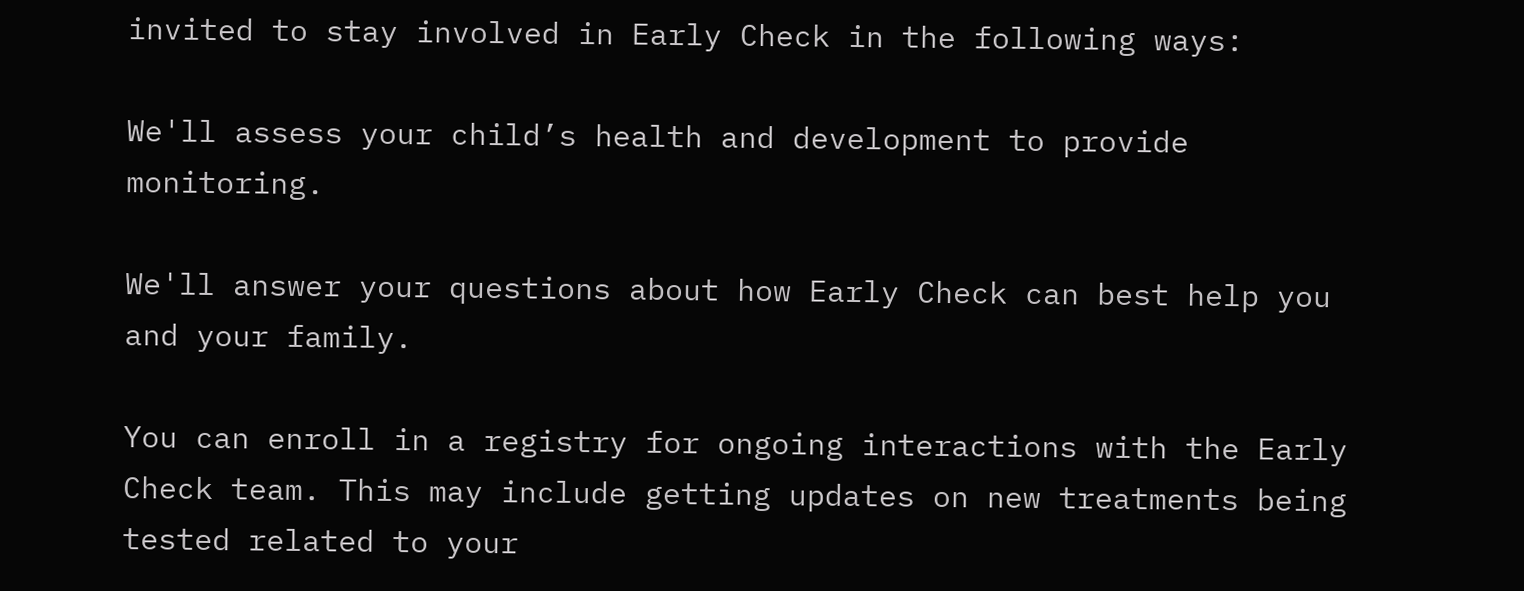invited to stay involved in Early Check in the following ways:

We'll assess your child’s health and development to provide monitoring.

We'll answer your questions about how Early Check can best help you and your family.

You can enroll in a registry for ongoing interactions with the Early Check team. This may include getting updates on new treatments being tested related to your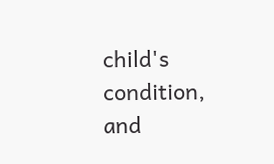child's condition, and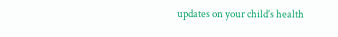updates on your child’s health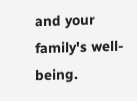and your family's well-being.